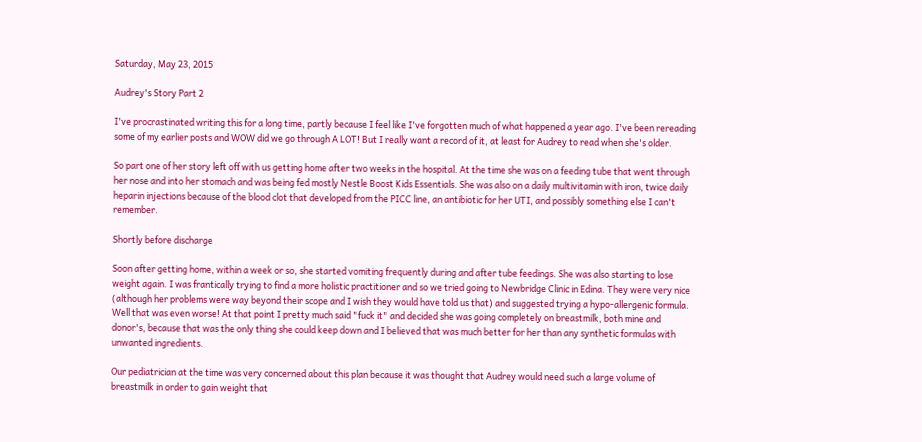Saturday, May 23, 2015

Audrey's Story Part 2

I've procrastinated writing this for a long time, partly because I feel like I've forgotten much of what happened a year ago. I've been rereading some of my earlier posts and WOW did we go through A LOT! But I really want a record of it, at least for Audrey to read when she's older.

So part one of her story left off with us getting home after two weeks in the hospital. At the time she was on a feeding tube that went through her nose and into her stomach and was being fed mostly Nestle Boost Kids Essentials. She was also on a daily multivitamin with iron, twice daily heparin injections because of the blood clot that developed from the PICC line, an antibiotic for her UTI, and possibly something else I can't remember.

Shortly before discharge

Soon after getting home, within a week or so, she started vomiting frequently during and after tube feedings. She was also starting to lose weight again. I was frantically trying to find a more holistic practitioner and so we tried going to Newbridge Clinic in Edina. They were very nice (although her problems were way beyond their scope and I wish they would have told us that) and suggested trying a hypo-allergenic formula. Well that was even worse! At that point I pretty much said "fuck it" and decided she was going completely on breastmilk, both mine and donor's, because that was the only thing she could keep down and I believed that was much better for her than any synthetic formulas with unwanted ingredients.

Our pediatrician at the time was very concerned about this plan because it was thought that Audrey would need such a large volume of breastmilk in order to gain weight that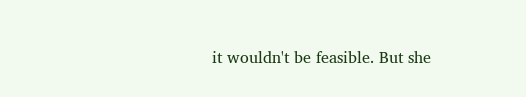it wouldn't be feasible. But she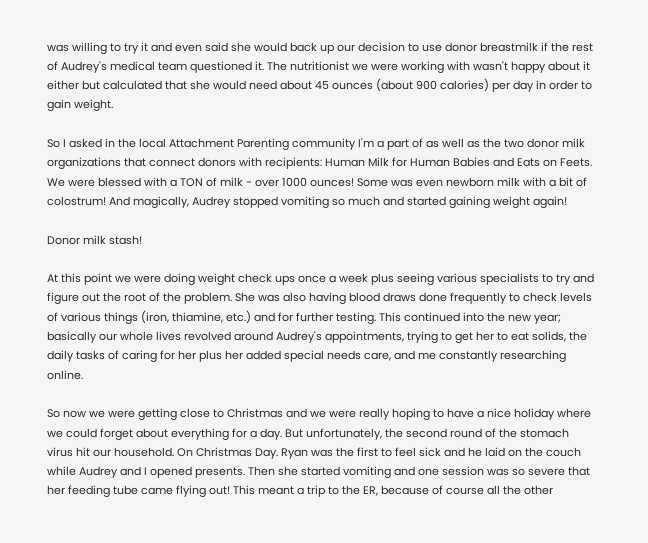was willing to try it and even said she would back up our decision to use donor breastmilk if the rest of Audrey's medical team questioned it. The nutritionist we were working with wasn't happy about it either but calculated that she would need about 45 ounces (about 900 calories) per day in order to gain weight.

So I asked in the local Attachment Parenting community I'm a part of as well as the two donor milk organizations that connect donors with recipients: Human Milk for Human Babies and Eats on Feets. We were blessed with a TON of milk - over 1000 ounces! Some was even newborn milk with a bit of colostrum! And magically, Audrey stopped vomiting so much and started gaining weight again!

Donor milk stash!

At this point we were doing weight check ups once a week plus seeing various specialists to try and figure out the root of the problem. She was also having blood draws done frequently to check levels of various things (iron, thiamine, etc.) and for further testing. This continued into the new year; basically our whole lives revolved around Audrey's appointments, trying to get her to eat solids, the daily tasks of caring for her plus her added special needs care, and me constantly researching online.

So now we were getting close to Christmas and we were really hoping to have a nice holiday where we could forget about everything for a day. But unfortunately, the second round of the stomach virus hit our household. On Christmas Day. Ryan was the first to feel sick and he laid on the couch while Audrey and I opened presents. Then she started vomiting and one session was so severe that her feeding tube came flying out! This meant a trip to the ER, because of course all the other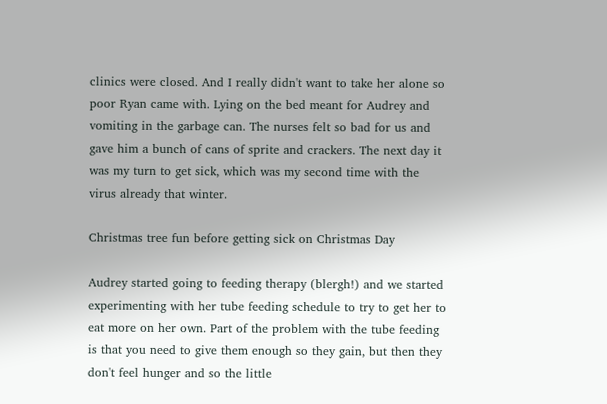clinics were closed. And I really didn't want to take her alone so poor Ryan came with. Lying on the bed meant for Audrey and vomiting in the garbage can. The nurses felt so bad for us and gave him a bunch of cans of sprite and crackers. The next day it was my turn to get sick, which was my second time with the virus already that winter.

Christmas tree fun before getting sick on Christmas Day

Audrey started going to feeding therapy (blergh!) and we started experimenting with her tube feeding schedule to try to get her to eat more on her own. Part of the problem with the tube feeding is that you need to give them enough so they gain, but then they don't feel hunger and so the little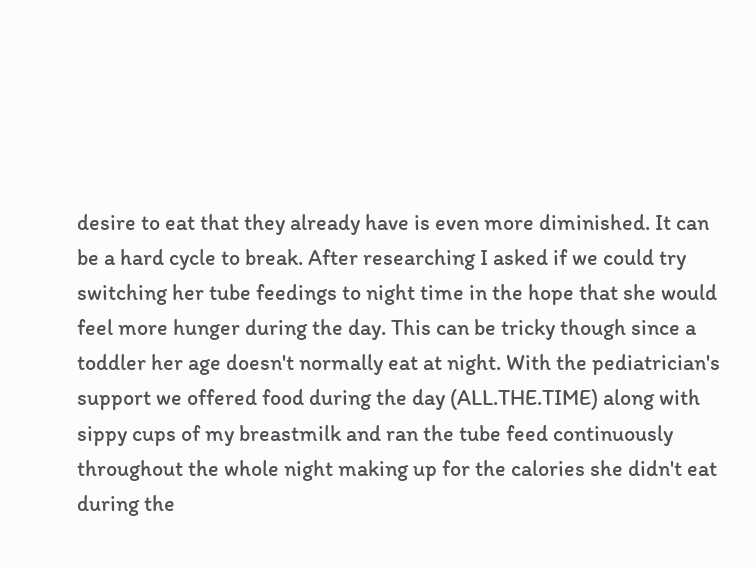desire to eat that they already have is even more diminished. It can be a hard cycle to break. After researching I asked if we could try switching her tube feedings to night time in the hope that she would feel more hunger during the day. This can be tricky though since a toddler her age doesn't normally eat at night. With the pediatrician's support we offered food during the day (ALL.THE.TIME) along with sippy cups of my breastmilk and ran the tube feed continuously throughout the whole night making up for the calories she didn't eat during the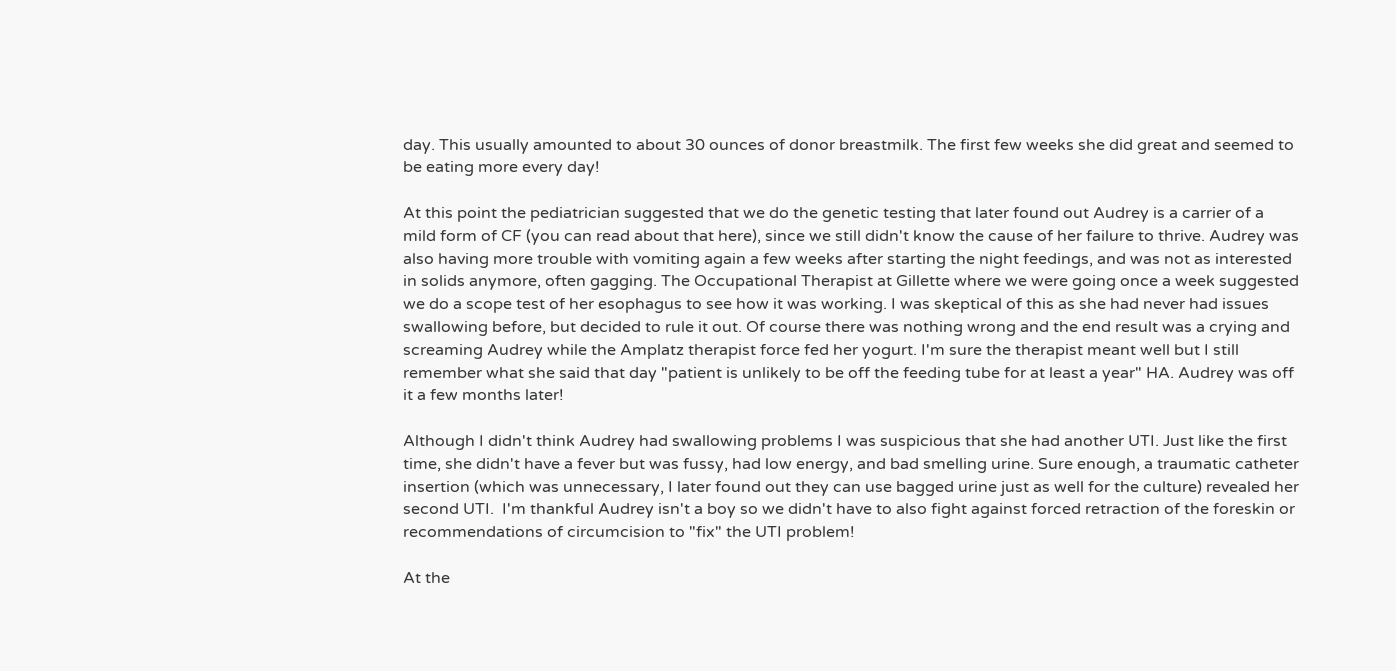day. This usually amounted to about 30 ounces of donor breastmilk. The first few weeks she did great and seemed to be eating more every day!

At this point the pediatrician suggested that we do the genetic testing that later found out Audrey is a carrier of a mild form of CF (you can read about that here), since we still didn't know the cause of her failure to thrive. Audrey was also having more trouble with vomiting again a few weeks after starting the night feedings, and was not as interested in solids anymore, often gagging. The Occupational Therapist at Gillette where we were going once a week suggested we do a scope test of her esophagus to see how it was working. I was skeptical of this as she had never had issues swallowing before, but decided to rule it out. Of course there was nothing wrong and the end result was a crying and screaming Audrey while the Amplatz therapist force fed her yogurt. I'm sure the therapist meant well but I still remember what she said that day "patient is unlikely to be off the feeding tube for at least a year" HA. Audrey was off it a few months later!

Although I didn't think Audrey had swallowing problems I was suspicious that she had another UTI. Just like the first time, she didn't have a fever but was fussy, had low energy, and bad smelling urine. Sure enough, a traumatic catheter insertion (which was unnecessary, I later found out they can use bagged urine just as well for the culture) revealed her second UTI.  I'm thankful Audrey isn't a boy so we didn't have to also fight against forced retraction of the foreskin or recommendations of circumcision to "fix" the UTI problem!

At the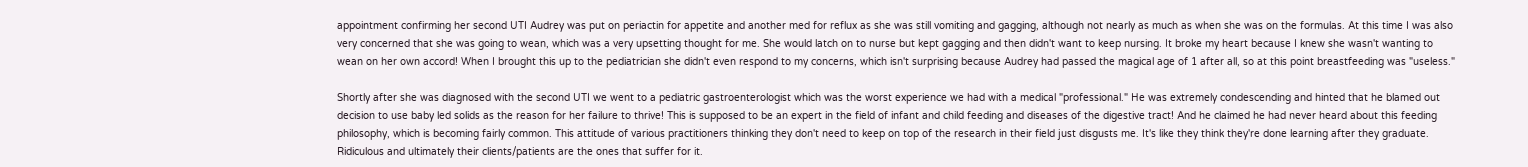appointment confirming her second UTI Audrey was put on periactin for appetite and another med for reflux as she was still vomiting and gagging, although not nearly as much as when she was on the formulas. At this time I was also very concerned that she was going to wean, which was a very upsetting thought for me. She would latch on to nurse but kept gagging and then didn't want to keep nursing. It broke my heart because I knew she wasn't wanting to wean on her own accord! When I brought this up to the pediatrician she didn't even respond to my concerns, which isn't surprising because Audrey had passed the magical age of 1 after all, so at this point breastfeeding was "useless."

Shortly after she was diagnosed with the second UTI we went to a pediatric gastroenterologist which was the worst experience we had with a medical "professional." He was extremely condescending and hinted that he blamed out decision to use baby led solids as the reason for her failure to thrive! This is supposed to be an expert in the field of infant and child feeding and diseases of the digestive tract! And he claimed he had never heard about this feeding philosophy, which is becoming fairly common. This attitude of various practitioners thinking they don't need to keep on top of the research in their field just disgusts me. It's like they think they're done learning after they graduate. Ridiculous and ultimately their clients/patients are the ones that suffer for it.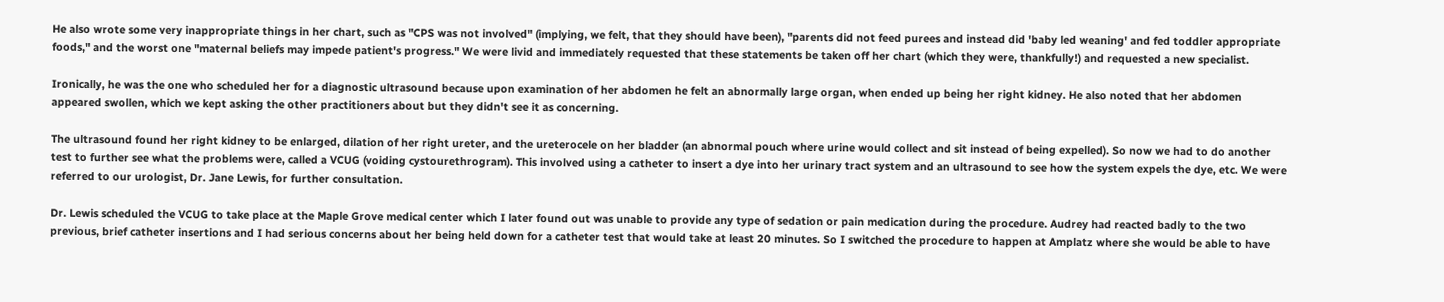He also wrote some very inappropriate things in her chart, such as "CPS was not involved" (implying, we felt, that they should have been), "parents did not feed purees and instead did 'baby led weaning' and fed toddler appropriate foods," and the worst one "maternal beliefs may impede patient's progress." We were livid and immediately requested that these statements be taken off her chart (which they were, thankfully!) and requested a new specialist.

Ironically, he was the one who scheduled her for a diagnostic ultrasound because upon examination of her abdomen he felt an abnormally large organ, when ended up being her right kidney. He also noted that her abdomen appeared swollen, which we kept asking the other practitioners about but they didn't see it as concerning.

The ultrasound found her right kidney to be enlarged, dilation of her right ureter, and the ureterocele on her bladder (an abnormal pouch where urine would collect and sit instead of being expelled). So now we had to do another test to further see what the problems were, called a VCUG (voiding cystourethrogram). This involved using a catheter to insert a dye into her urinary tract system and an ultrasound to see how the system expels the dye, etc. We were referred to our urologist, Dr. Jane Lewis, for further consultation.

Dr. Lewis scheduled the VCUG to take place at the Maple Grove medical center which I later found out was unable to provide any type of sedation or pain medication during the procedure. Audrey had reacted badly to the two previous, brief catheter insertions and I had serious concerns about her being held down for a catheter test that would take at least 20 minutes. So I switched the procedure to happen at Amplatz where she would be able to have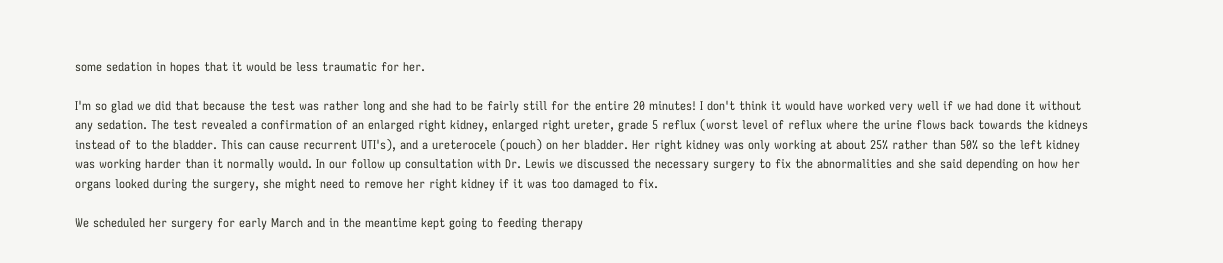some sedation in hopes that it would be less traumatic for her.

I'm so glad we did that because the test was rather long and she had to be fairly still for the entire 20 minutes! I don't think it would have worked very well if we had done it without any sedation. The test revealed a confirmation of an enlarged right kidney, enlarged right ureter, grade 5 reflux (worst level of reflux where the urine flows back towards the kidneys instead of to the bladder. This can cause recurrent UTI's), and a ureterocele (pouch) on her bladder. Her right kidney was only working at about 25% rather than 50% so the left kidney was working harder than it normally would. In our follow up consultation with Dr. Lewis we discussed the necessary surgery to fix the abnormalities and she said depending on how her organs looked during the surgery, she might need to remove her right kidney if it was too damaged to fix.

We scheduled her surgery for early March and in the meantime kept going to feeding therapy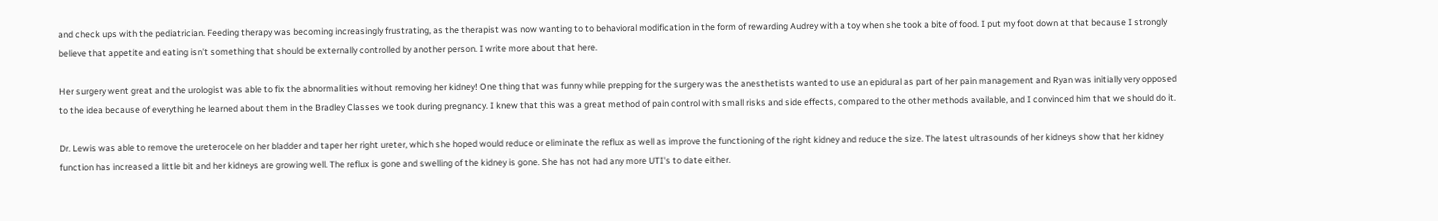and check ups with the pediatrician. Feeding therapy was becoming increasingly frustrating, as the therapist was now wanting to to behavioral modification in the form of rewarding Audrey with a toy when she took a bite of food. I put my foot down at that because I strongly believe that appetite and eating isn't something that should be externally controlled by another person. I write more about that here.

Her surgery went great and the urologist was able to fix the abnormalities without removing her kidney! One thing that was funny while prepping for the surgery was the anesthetists wanted to use an epidural as part of her pain management and Ryan was initially very opposed to the idea because of everything he learned about them in the Bradley Classes we took during pregnancy. I knew that this was a great method of pain control with small risks and side effects, compared to the other methods available, and I convinced him that we should do it.

Dr. Lewis was able to remove the ureterocele on her bladder and taper her right ureter, which she hoped would reduce or eliminate the reflux as well as improve the functioning of the right kidney and reduce the size. The latest ultrasounds of her kidneys show that her kidney function has increased a little bit and her kidneys are growing well. The reflux is gone and swelling of the kidney is gone. She has not had any more UTI's to date either.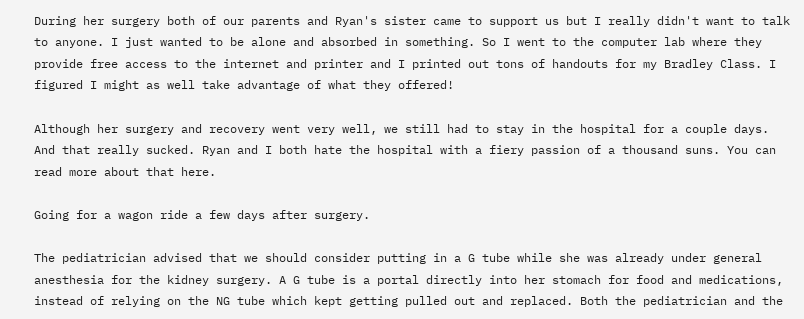During her surgery both of our parents and Ryan's sister came to support us but I really didn't want to talk to anyone. I just wanted to be alone and absorbed in something. So I went to the computer lab where they provide free access to the internet and printer and I printed out tons of handouts for my Bradley Class. I figured I might as well take advantage of what they offered!

Although her surgery and recovery went very well, we still had to stay in the hospital for a couple days. And that really sucked. Ryan and I both hate the hospital with a fiery passion of a thousand suns. You can read more about that here.

Going for a wagon ride a few days after surgery.

The pediatrician advised that we should consider putting in a G tube while she was already under general anesthesia for the kidney surgery. A G tube is a portal directly into her stomach for food and medications, instead of relying on the NG tube which kept getting pulled out and replaced. Both the pediatrician and the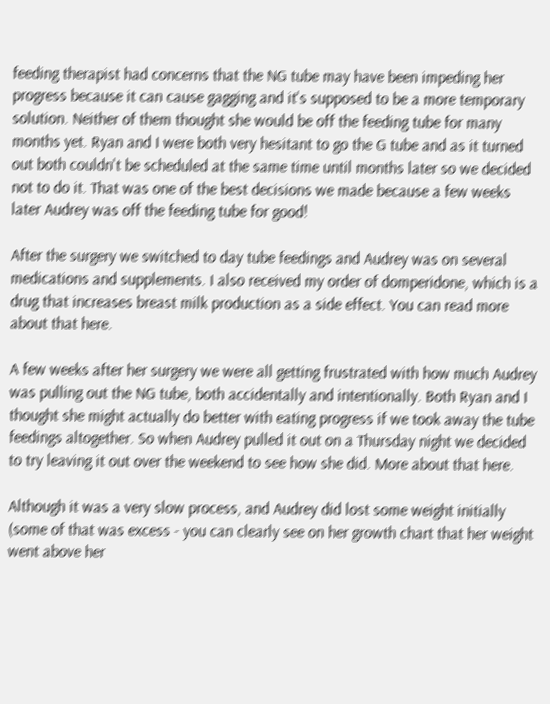feeding therapist had concerns that the NG tube may have been impeding her progress because it can cause gagging and it's supposed to be a more temporary solution. Neither of them thought she would be off the feeding tube for many months yet. Ryan and I were both very hesitant to go the G tube and as it turned out both couldn't be scheduled at the same time until months later so we decided not to do it. That was one of the best decisions we made because a few weeks later Audrey was off the feeding tube for good!

After the surgery we switched to day tube feedings and Audrey was on several medications and supplements. I also received my order of domperidone, which is a drug that increases breast milk production as a side effect. You can read more about that here.

A few weeks after her surgery we were all getting frustrated with how much Audrey was pulling out the NG tube, both accidentally and intentionally. Both Ryan and I thought she might actually do better with eating progress if we took away the tube feedings altogether. So when Audrey pulled it out on a Thursday night we decided to try leaving it out over the weekend to see how she did. More about that here.

Although it was a very slow process, and Audrey did lost some weight initially (some of that was excess - you can clearly see on her growth chart that her weight went above her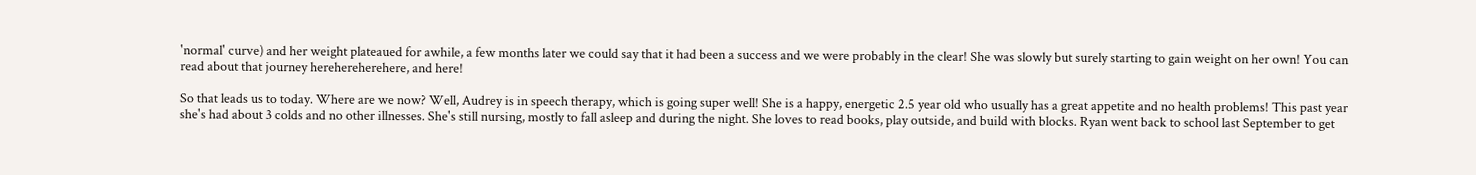'normal' curve) and her weight plateaued for awhile, a few months later we could say that it had been a success and we were probably in the clear! She was slowly but surely starting to gain weight on her own! You can read about that journey herehereherehere, and here!

So that leads us to today. Where are we now? Well, Audrey is in speech therapy, which is going super well! She is a happy, energetic 2.5 year old who usually has a great appetite and no health problems! This past year she's had about 3 colds and no other illnesses. She's still nursing, mostly to fall asleep and during the night. She loves to read books, play outside, and build with blocks. Ryan went back to school last September to get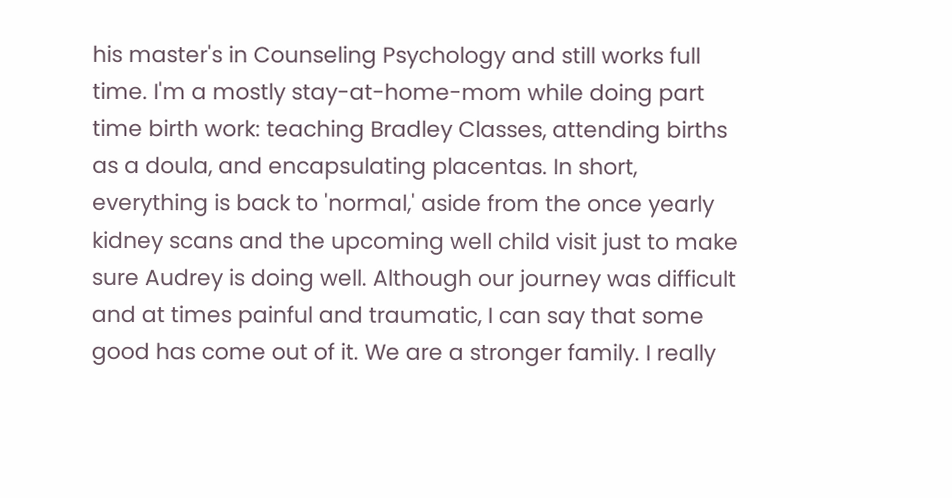his master's in Counseling Psychology and still works full time. I'm a mostly stay-at-home-mom while doing part time birth work: teaching Bradley Classes, attending births as a doula, and encapsulating placentas. In short, everything is back to 'normal,' aside from the once yearly kidney scans and the upcoming well child visit just to make sure Audrey is doing well. Although our journey was difficult and at times painful and traumatic, I can say that some good has come out of it. We are a stronger family. I really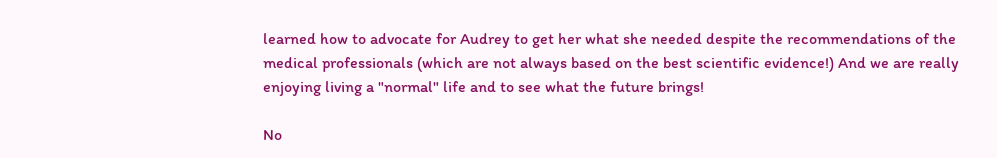learned how to advocate for Audrey to get her what she needed despite the recommendations of the medical professionals (which are not always based on the best scientific evidence!) And we are really enjoying living a "normal" life and to see what the future brings!

No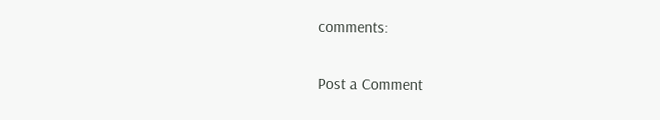comments:

Post a Comment